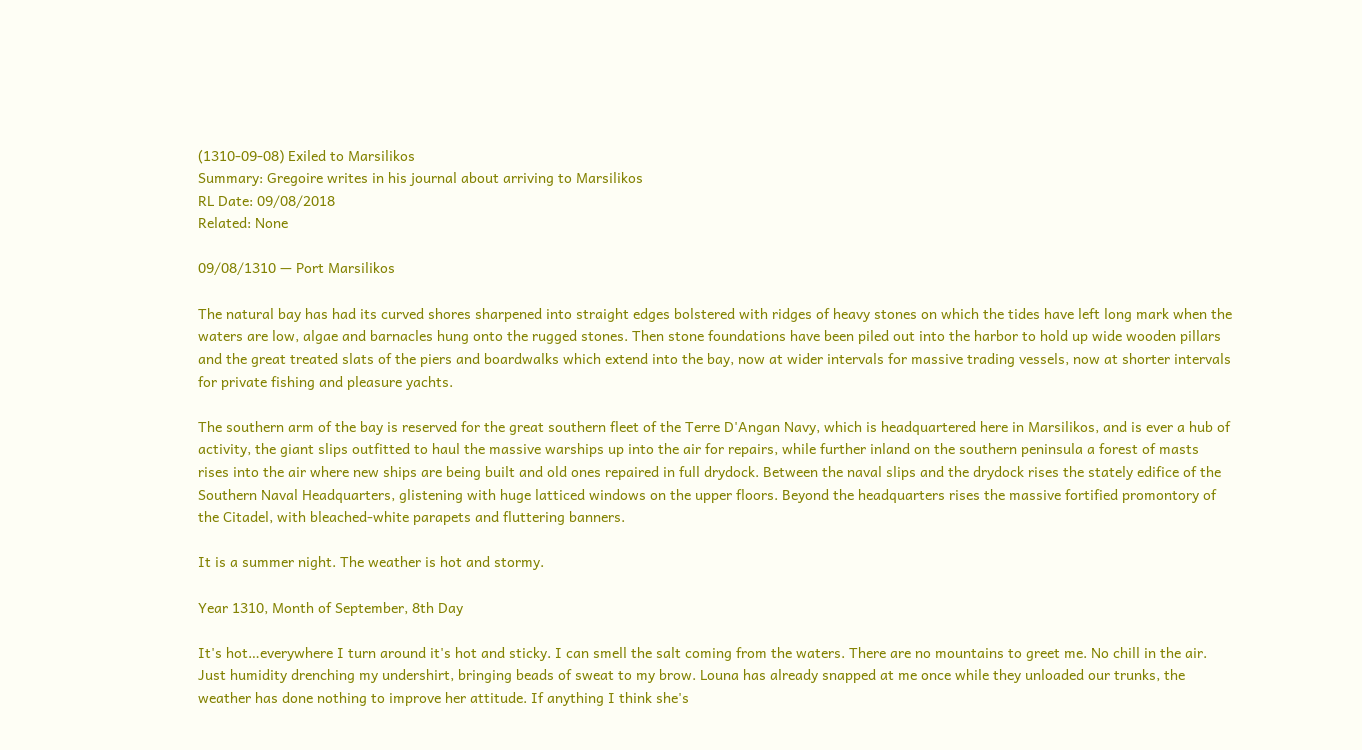(1310-09-08) Exiled to Marsilikos
Summary: Gregoire writes in his journal about arriving to Marsilikos
RL Date: 09/08/2018
Related: None

09/08/1310 — Port Marsilikos

The natural bay has had its curved shores sharpened into straight edges bolstered with ridges of heavy stones on which the tides have left long mark when the waters are low, algae and barnacles hung onto the rugged stones. Then stone foundations have been piled out into the harbor to hold up wide wooden pillars and the great treated slats of the piers and boardwalks which extend into the bay, now at wider intervals for massive trading vessels, now at shorter intervals for private fishing and pleasure yachts.

The southern arm of the bay is reserved for the great southern fleet of the Terre D'Angan Navy, which is headquartered here in Marsilikos, and is ever a hub of activity, the giant slips outfitted to haul the massive warships up into the air for repairs, while further inland on the southern peninsula a forest of masts rises into the air where new ships are being built and old ones repaired in full drydock. Between the naval slips and the drydock rises the stately edifice of the Southern Naval Headquarters, glistening with huge latticed windows on the upper floors. Beyond the headquarters rises the massive fortified promontory of the Citadel, with bleached-white parapets and fluttering banners.

It is a summer night. The weather is hot and stormy.

Year 1310, Month of September, 8th Day

It's hot…everywhere I turn around it's hot and sticky. I can smell the salt coming from the waters. There are no mountains to greet me. No chill in the air. Just humidity drenching my undershirt, bringing beads of sweat to my brow. Louna has already snapped at me once while they unloaded our trunks, the weather has done nothing to improve her attitude. If anything I think she's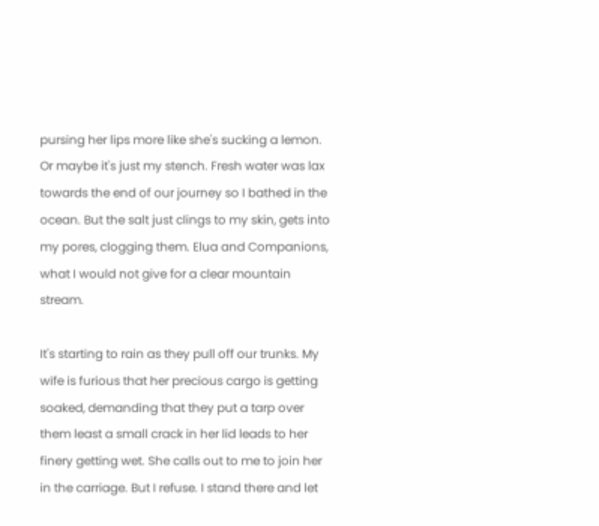pursing her lips more like she's sucking a lemon. Or maybe it's just my stench. Fresh water was lax towards the end of our journey so I bathed in the ocean. But the salt just clings to my skin, gets into my pores, clogging them. Elua and Companions, what I would not give for a clear mountain stream.

It's starting to rain as they pull off our trunks. My wife is furious that her precious cargo is getting soaked, demanding that they put a tarp over them least a small crack in her lid leads to her finery getting wet. She calls out to me to join her in the carriage. But I refuse. I stand there and let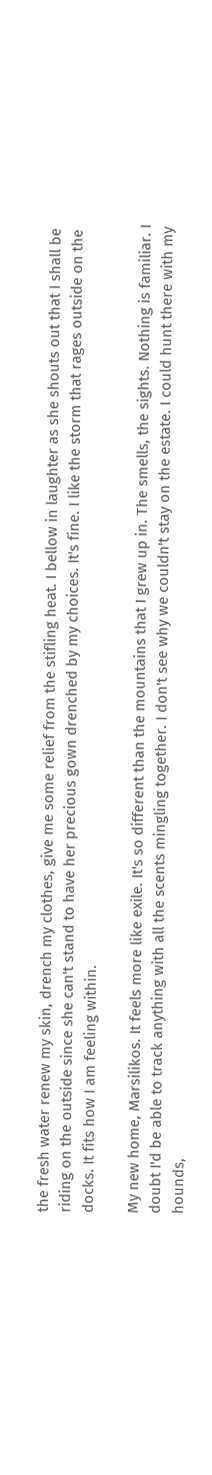the fresh water renew my skin, drench my clothes, give me some relief from the stifling heat. I bellow in laughter as she shouts out that I shall be riding on the outside since she can't stand to have her precious gown drenched by my choices. It's fine. I like the storm that rages outside on the docks. It fits how I am feeling within.

My new home, Marsilikos. It feels more like exile. It's so different than the mountains that I grew up in. The smells, the sights. Nothing is familiar. I doubt I'd be able to track anything with all the scents mingling together. I don't see why we couldn't stay on the estate. I could hunt there with my hounds,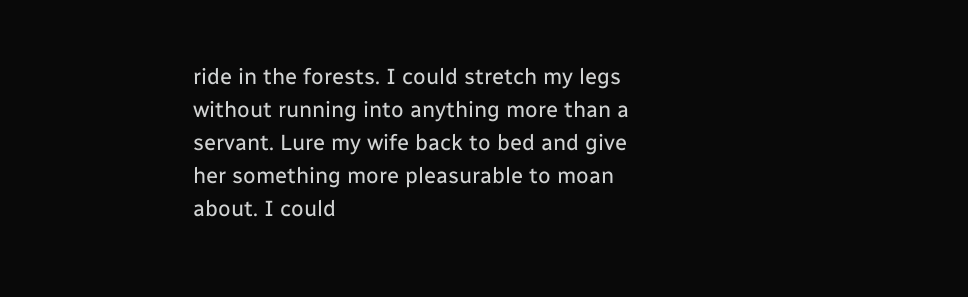ride in the forests. I could stretch my legs without running into anything more than a servant. Lure my wife back to bed and give her something more pleasurable to moan about. I could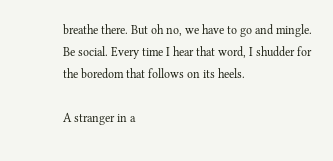breathe there. But oh no, we have to go and mingle. Be social. Every time I hear that word, I shudder for the boredom that follows on its heels.

A stranger in a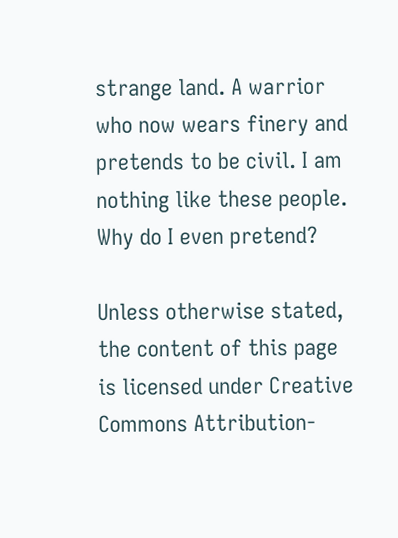strange land. A warrior who now wears finery and pretends to be civil. I am nothing like these people. Why do I even pretend?

Unless otherwise stated, the content of this page is licensed under Creative Commons Attribution-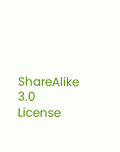ShareAlike 3.0 License